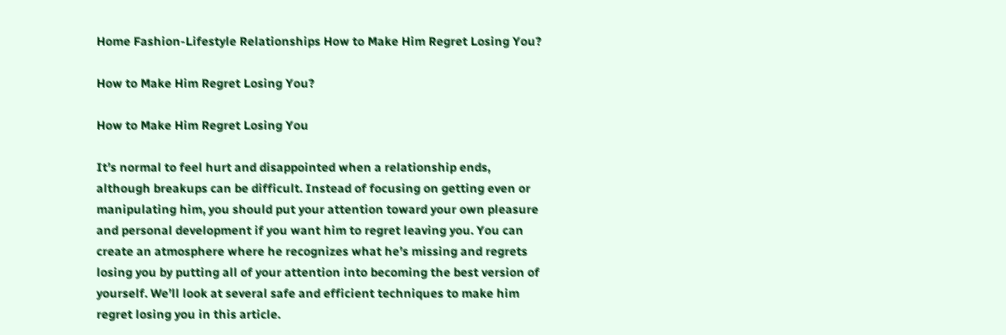Home Fashion-Lifestyle Relationships How to Make Him Regret Losing You?

How to Make Him Regret Losing You?

How to Make Him Regret Losing You

It’s normal to feel hurt and disappointed when a relationship ends, although breakups can be difficult. Instead of focusing on getting even or manipulating him, you should put your attention toward your own pleasure and personal development if you want him to regret leaving you. You can create an atmosphere where he recognizes what he’s missing and regrets losing you by putting all of your attention into becoming the best version of yourself. We’ll look at several safe and efficient techniques to make him regret losing you in this article.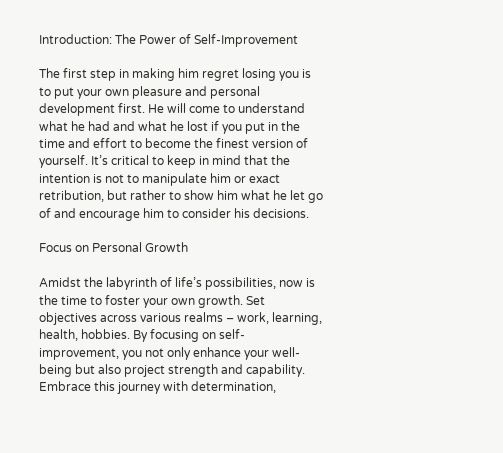Introduction: The Power of Self-Improvement

The first step in making him regret losing you is to put your own pleasure and personal development first. He will come to understand what he had and what he lost if you put in the time and effort to become the finest version of yourself. It’s critical to keep in mind that the intention is not to manipulate him or exact retribution, but rather to show him what he let go of and encourage him to consider his decisions.

Focus on Personal Growth

Amidst the labyrinth of life’s possibilities, now is the time to foster your own growth. Set objectives across various realms – work, learning, health, hobbies. By focusing on self-improvement, you not only enhance your well-being but also project strength and capability. Embrace this journey with determination,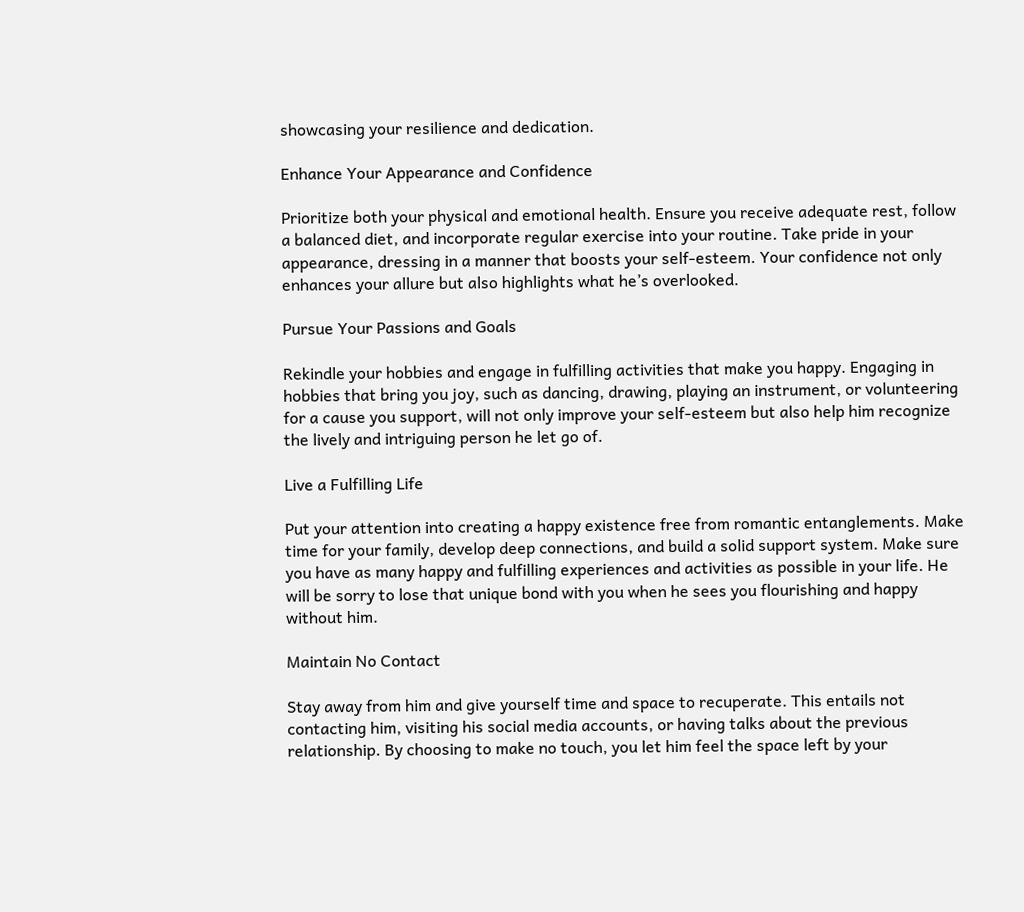showcasing your resilience and dedication.

Enhance Your Appearance and Confidence

Prioritize both your physical and emotional health. Ensure you receive adequate rest, follow a balanced diet, and incorporate regular exercise into your routine. Take pride in your appearance, dressing in a manner that boosts your self-esteem. Your confidence not only enhances your allure but also highlights what he’s overlooked.

Pursue Your Passions and Goals

Rekindle your hobbies and engage in fulfilling activities that make you happy. Engaging in hobbies that bring you joy, such as dancing, drawing, playing an instrument, or volunteering for a cause you support, will not only improve your self-esteem but also help him recognize the lively and intriguing person he let go of.

Live a Fulfilling Life

Put your attention into creating a happy existence free from romantic entanglements. Make time for your family, develop deep connections, and build a solid support system. Make sure you have as many happy and fulfilling experiences and activities as possible in your life. He will be sorry to lose that unique bond with you when he sees you flourishing and happy without him.

Maintain No Contact

Stay away from him and give yourself time and space to recuperate. This entails not contacting him, visiting his social media accounts, or having talks about the previous relationship. By choosing to make no touch, you let him feel the space left by your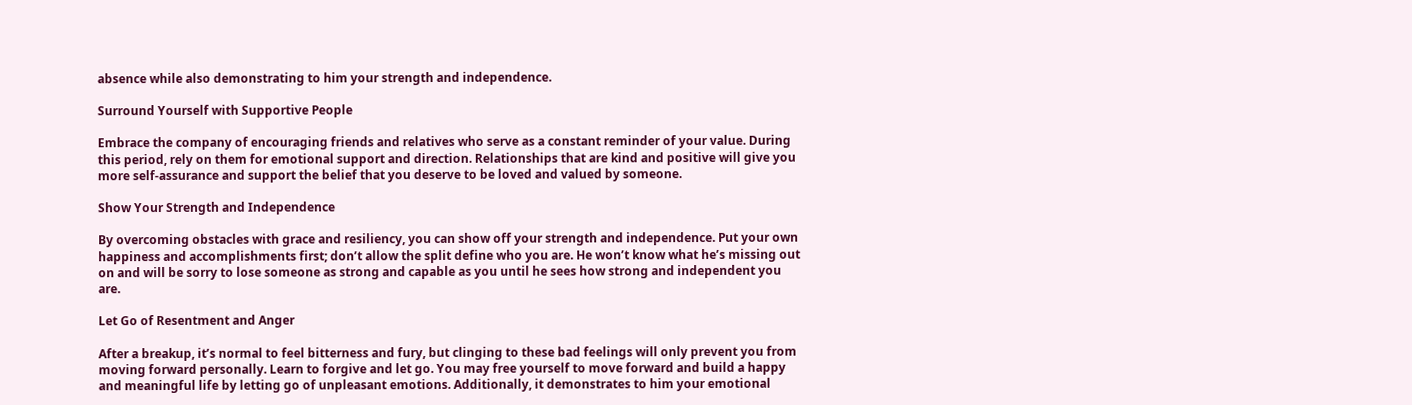absence while also demonstrating to him your strength and independence.

Surround Yourself with Supportive People

Embrace the company of encouraging friends and relatives who serve as a constant reminder of your value. During this period, rely on them for emotional support and direction. Relationships that are kind and positive will give you more self-assurance and support the belief that you deserve to be loved and valued by someone.

Show Your Strength and Independence

By overcoming obstacles with grace and resiliency, you can show off your strength and independence. Put your own happiness and accomplishments first; don’t allow the split define who you are. He won’t know what he’s missing out on and will be sorry to lose someone as strong and capable as you until he sees how strong and independent you are.

Let Go of Resentment and Anger

After a breakup, it’s normal to feel bitterness and fury, but clinging to these bad feelings will only prevent you from moving forward personally. Learn to forgive and let go. You may free yourself to move forward and build a happy and meaningful life by letting go of unpleasant emotions. Additionally, it demonstrates to him your emotional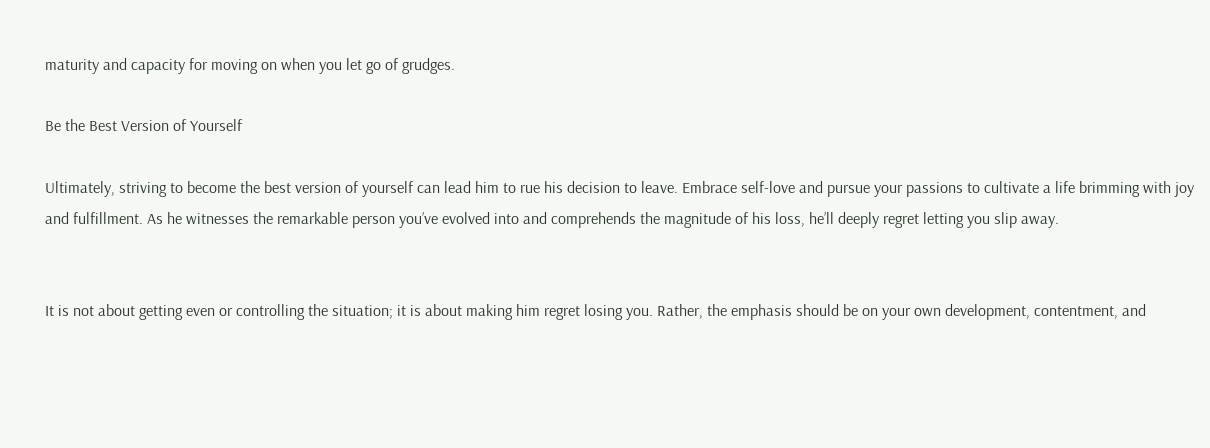maturity and capacity for moving on when you let go of grudges.

Be the Best Version of Yourself

Ultimately, striving to become the best version of yourself can lead him to rue his decision to leave. Embrace self-love and pursue your passions to cultivate a life brimming with joy and fulfillment. As he witnesses the remarkable person you’ve evolved into and comprehends the magnitude of his loss, he’ll deeply regret letting you slip away.


It is not about getting even or controlling the situation; it is about making him regret losing you. Rather, the emphasis should be on your own development, contentment, and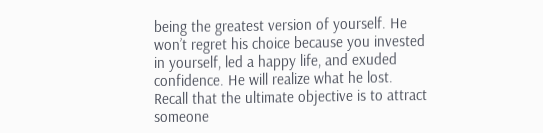being the greatest version of yourself. He won’t regret his choice because you invested in yourself, led a happy life, and exuded confidence. He will realize what he lost. Recall that the ultimate objective is to attract someone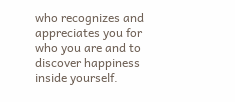who recognizes and appreciates you for who you are and to discover happiness inside yourself.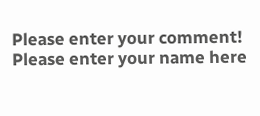Please enter your comment!
Please enter your name here